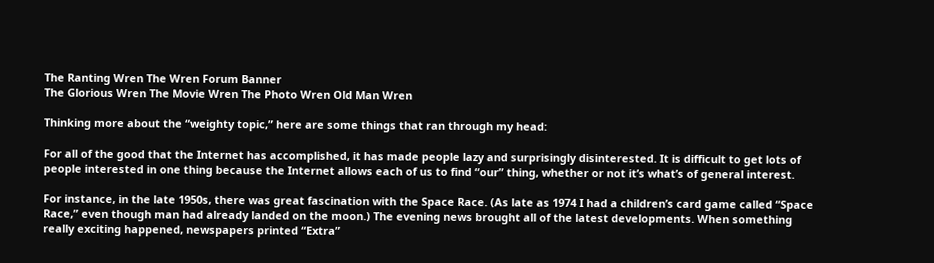The Ranting Wren The Wren Forum Banner
The Glorious Wren The Movie Wren The Photo Wren Old Man Wren

Thinking more about the “weighty topic,” here are some things that ran through my head:

For all of the good that the Internet has accomplished, it has made people lazy and surprisingly disinterested. It is difficult to get lots of people interested in one thing because the Internet allows each of us to find “our” thing, whether or not it’s what’s of general interest.

For instance, in the late 1950s, there was great fascination with the Space Race. (As late as 1974 I had a children’s card game called “Space Race,” even though man had already landed on the moon.) The evening news brought all of the latest developments. When something really exciting happened, newspapers printed “Extra”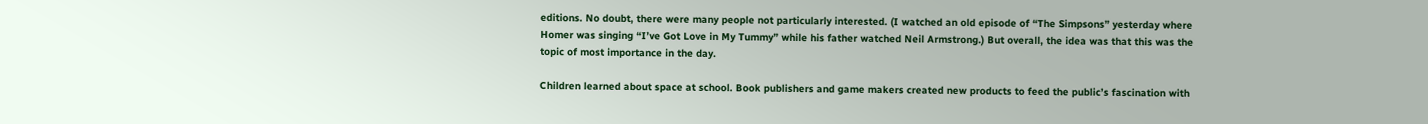editions. No doubt, there were many people not particularly interested. (I watched an old episode of “The Simpsons” yesterday where Homer was singing “I’ve Got Love in My Tummy” while his father watched Neil Armstrong.) But overall, the idea was that this was the topic of most importance in the day.

Children learned about space at school. Book publishers and game makers created new products to feed the public’s fascination with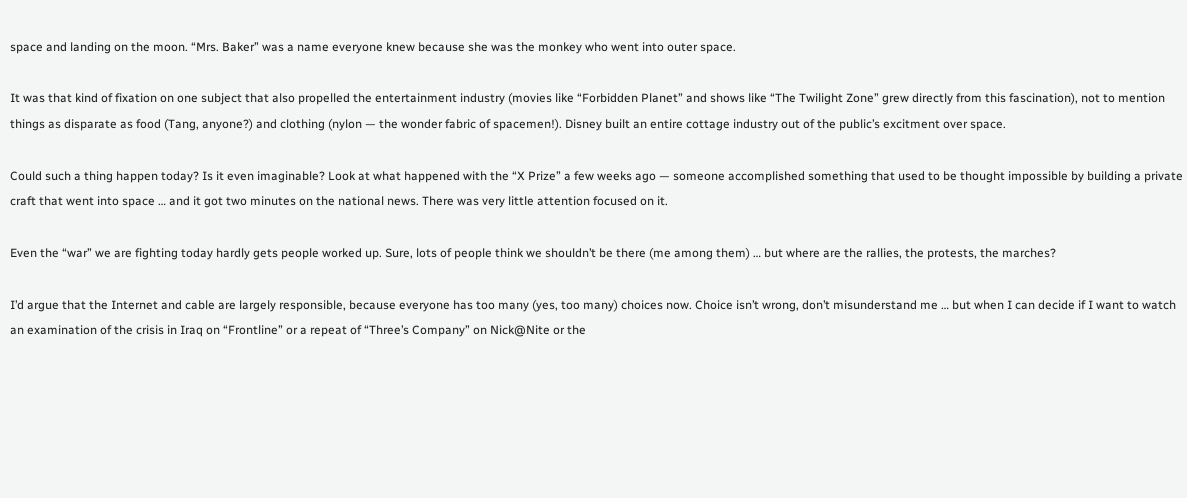space and landing on the moon. “Mrs. Baker” was a name everyone knew because she was the monkey who went into outer space.

It was that kind of fixation on one subject that also propelled the entertainment industry (movies like “Forbidden Planet” and shows like “The Twilight Zone” grew directly from this fascination), not to mention things as disparate as food (Tang, anyone?) and clothing (nylon — the wonder fabric of spacemen!). Disney built an entire cottage industry out of the public’s excitment over space.

Could such a thing happen today? Is it even imaginable? Look at what happened with the “X Prize” a few weeks ago — someone accomplished something that used to be thought impossible by building a private craft that went into space … and it got two minutes on the national news. There was very little attention focused on it.

Even the “war” we are fighting today hardly gets people worked up. Sure, lots of people think we shouldn’t be there (me among them) … but where are the rallies, the protests, the marches?

I’d argue that the Internet and cable are largely responsible, because everyone has too many (yes, too many) choices now. Choice isn’t wrong, don’t misunderstand me … but when I can decide if I want to watch an examination of the crisis in Iraq on “Frontline” or a repeat of “Three’s Company” on Nick@Nite or the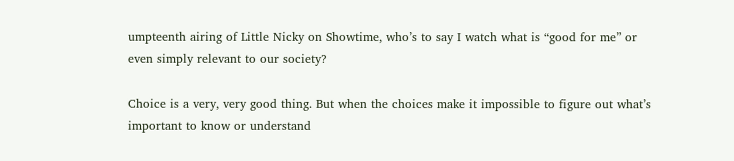umpteenth airing of Little Nicky on Showtime, who’s to say I watch what is “good for me” or even simply relevant to our society?

Choice is a very, very good thing. But when the choices make it impossible to figure out what’s important to know or understand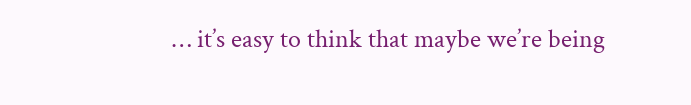… it’s easy to think that maybe we’re being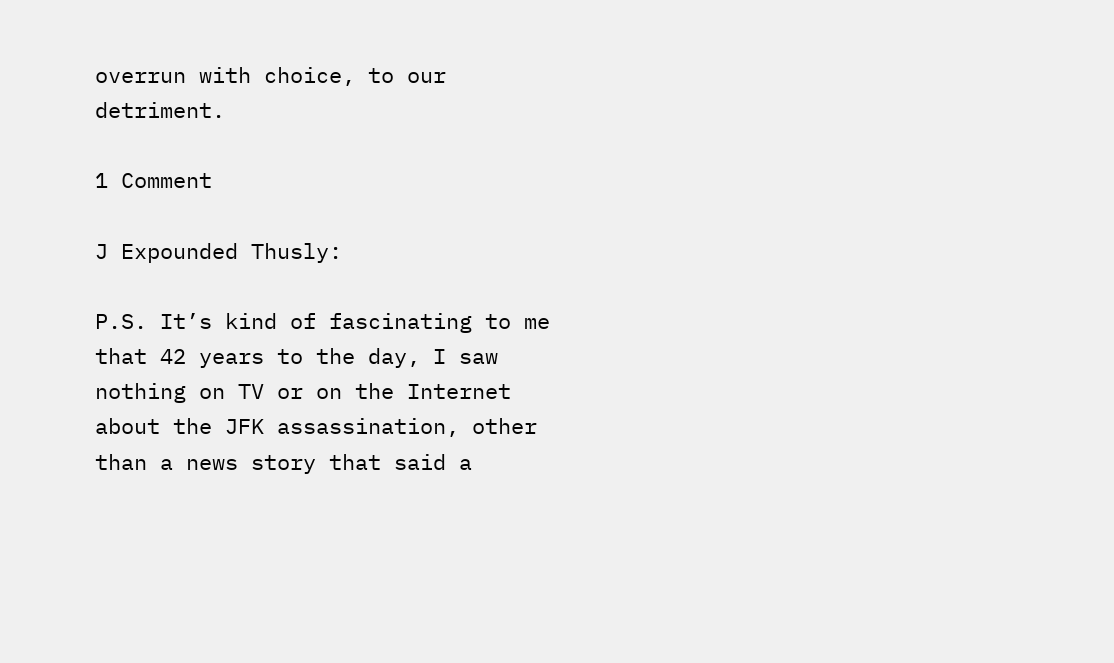overrun with choice, to our detriment.

1 Comment

J Expounded Thusly:

P.S. It’s kind of fascinating to me that 42 years to the day, I saw nothing on TV or on the Internet about the JFK assassination, other than a news story that said a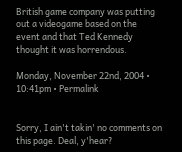British game company was putting out a videogame based on the event and that Ted Kennedy thought it was horrendous.

Monday, November 22nd, 2004 • 10:41pm • Permalink


Sorry, I ain't takin' no comments on this page. Deal, y'hear?